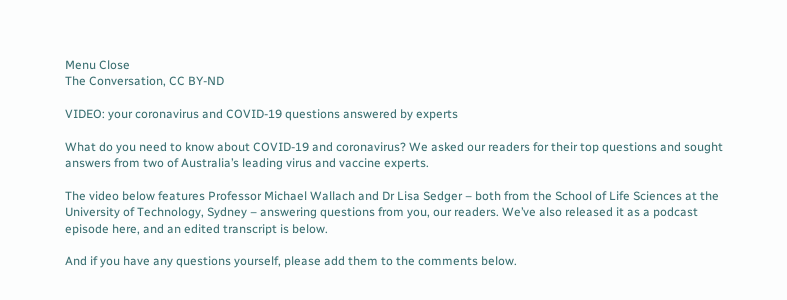Menu Close
The Conversation, CC BY-ND

VIDEO: your coronavirus and COVID-19 questions answered by experts

What do you need to know about COVID-19 and coronavirus? We asked our readers for their top questions and sought answers from two of Australia’s leading virus and vaccine experts.

The video below features Professor Michael Wallach and Dr Lisa Sedger – both from the School of Life Sciences at the University of Technology, Sydney – answering questions from you, our readers. We’ve also released it as a podcast episode here, and an edited transcript is below.

And if you have any questions yourself, please add them to the comments below.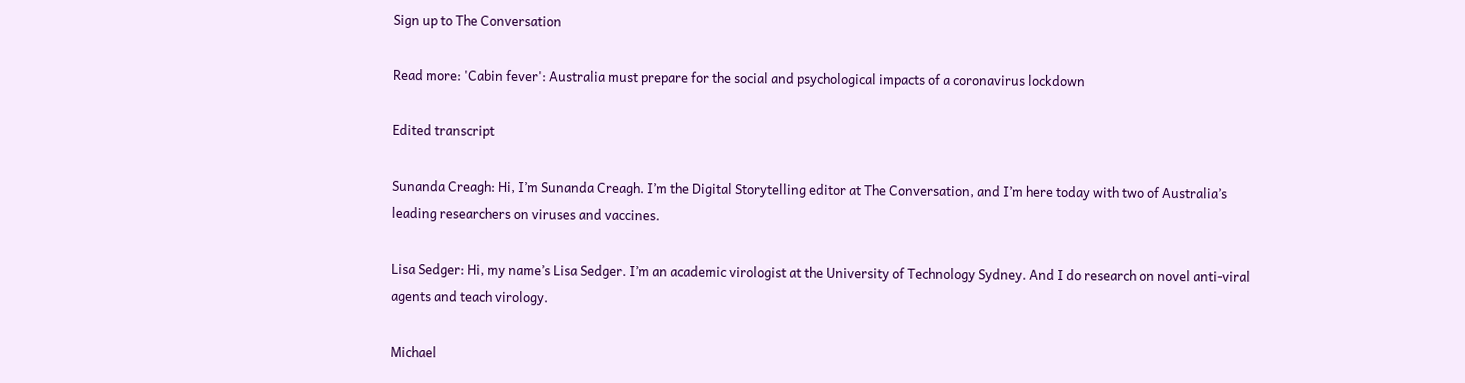Sign up to The Conversation

Read more: 'Cabin fever': Australia must prepare for the social and psychological impacts of a coronavirus lockdown

Edited transcript

Sunanda Creagh: Hi, I’m Sunanda Creagh. I’m the Digital Storytelling editor at The Conversation, and I’m here today with two of Australia’s leading researchers on viruses and vaccines.

Lisa Sedger: Hi, my name’s Lisa Sedger. I’m an academic virologist at the University of Technology Sydney. And I do research on novel anti-viral agents and teach virology.

Michael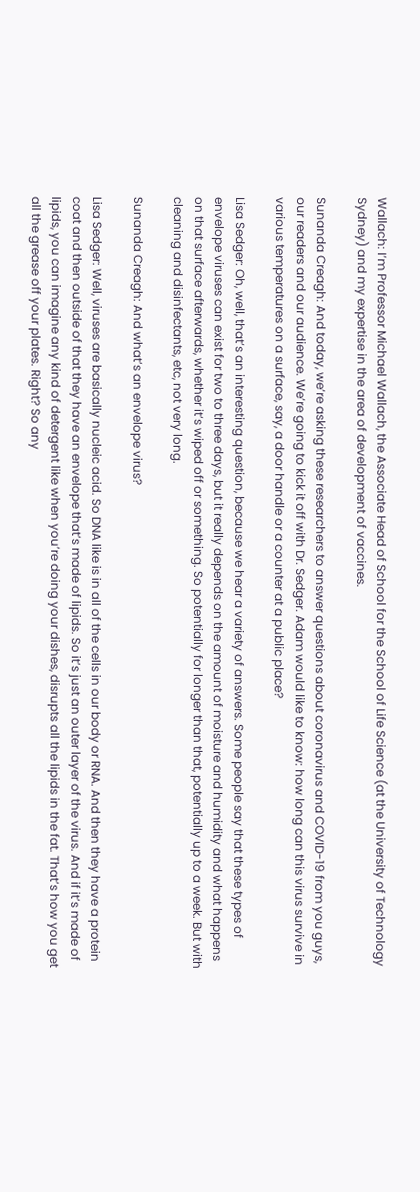Wallach: I’m Professor Michael Wallach, the Associate Head of School for the School of Life Science (at the University of Technology Sydney) and my expertise in the area of development of vaccines.

Sunanda Creagh: And today, we’re asking these researchers to answer questions about coronavirus and COVID-19 from you guys, our readers and our audience. We’re going to kick it off with Dr. Sedger. Adam would like to know: how long can this virus survive in various temperatures on a surface, say, a door handle or a counter at a public place?

Lisa Sedger: Oh, well, that’s an interesting question, because we hear a variety of answers. Some people say that these types of envelope viruses can exist for two to three days, but it really depends on the amount of moisture and humidity and what happens on that surface afterwards, whether it’s wiped off or something. So potentially for longer than that, potentially up to a week. But with cleaning and disinfectants, etc, not very long.

Sunanda Creagh: And what’s an envelope virus?

Lisa Sedger: Well, viruses are basically nucleic acid. So DNA like is in all of the cells in our body or RNA. And then they have a protein coat and then outside of that they have an envelope that’s made of lipids. So it’s just an outer layer of the virus. And if it’s made of lipids, you can imagine any kind of detergent like when you’re doing your dishes, disrupts all the lipids in the fat. That’s how you get all the grease off your plates. Right? So any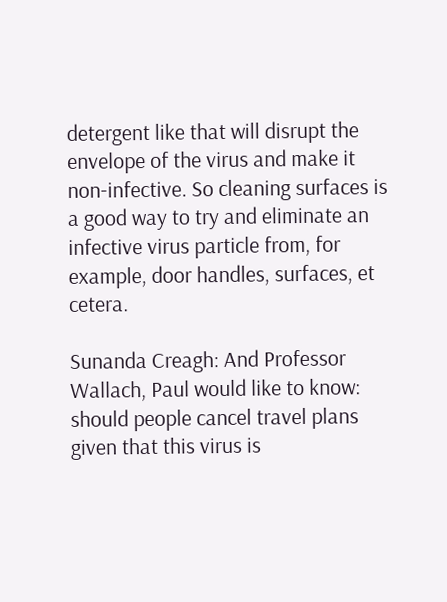detergent like that will disrupt the envelope of the virus and make it non-infective. So cleaning surfaces is a good way to try and eliminate an infective virus particle from, for example, door handles, surfaces, et cetera.

Sunanda Creagh: And Professor Wallach, Paul would like to know: should people cancel travel plans given that this virus is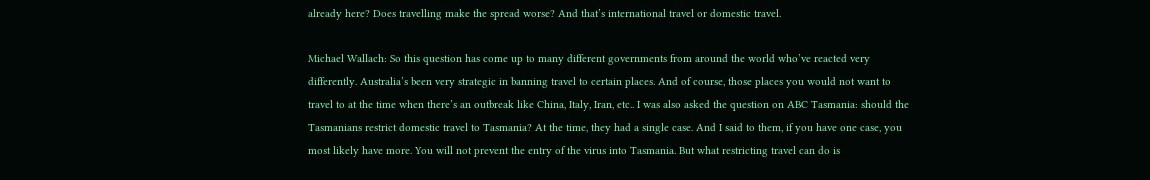already here? Does travelling make the spread worse? And that’s international travel or domestic travel.

Michael Wallach: So this question has come up to many different governments from around the world who’ve reacted very differently. Australia’s been very strategic in banning travel to certain places. And of course, those places you would not want to travel to at the time when there’s an outbreak like China, Italy, Iran, etc.. I was also asked the question on ABC Tasmania: should the Tasmanians restrict domestic travel to Tasmania? At the time, they had a single case. And I said to them, if you have one case, you most likely have more. You will not prevent the entry of the virus into Tasmania. But what restricting travel can do is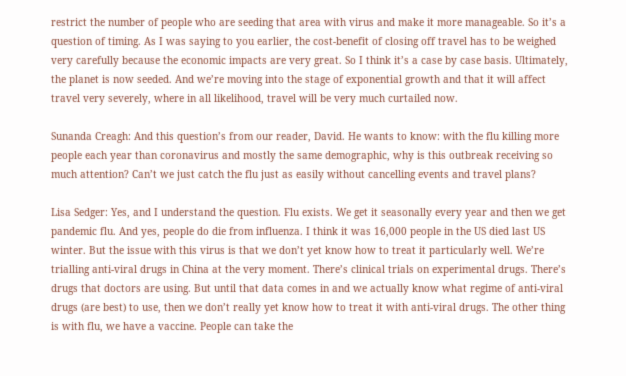restrict the number of people who are seeding that area with virus and make it more manageable. So it’s a question of timing. As I was saying to you earlier, the cost-benefit of closing off travel has to be weighed very carefully because the economic impacts are very great. So I think it’s a case by case basis. Ultimately, the planet is now seeded. And we’re moving into the stage of exponential growth and that it will affect travel very severely, where in all likelihood, travel will be very much curtailed now.

Sunanda Creagh: And this question’s from our reader, David. He wants to know: with the flu killing more people each year than coronavirus and mostly the same demographic, why is this outbreak receiving so much attention? Can’t we just catch the flu just as easily without cancelling events and travel plans?

Lisa Sedger: Yes, and I understand the question. Flu exists. We get it seasonally every year and then we get pandemic flu. And yes, people do die from influenza. I think it was 16,000 people in the US died last US winter. But the issue with this virus is that we don’t yet know how to treat it particularly well. We’re trialling anti-viral drugs in China at the very moment. There’s clinical trials on experimental drugs. There’s drugs that doctors are using. But until that data comes in and we actually know what regime of anti-viral drugs (are best) to use, then we don’t really yet know how to treat it with anti-viral drugs. The other thing is with flu, we have a vaccine. People can take the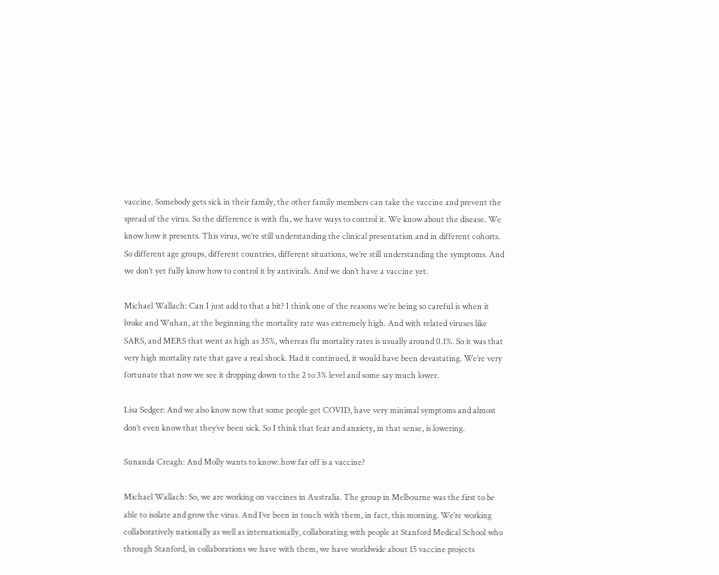vaccine. Somebody gets sick in their family, the other family members can take the vaccine and prevent the spread of the virus. So the difference is with flu, we have ways to control it. We know about the disease. We know how it presents. This virus, we’re still understanding the clinical presentation and in different cohorts. So different age groups, different countries, different situations, we’re still understanding the symptoms. And we don’t yet fully know how to control it by antivirals. And we don’t have a vaccine yet.

Michael Wallach: Can I just add to that a bit? I think one of the reasons we’re being so careful is when it broke and Wuhan, at the beginning the mortality rate was extremely high. And with related viruses like SARS, and MERS that went as high as 35%, whereas flu mortality rates is usually around 0.1%. So it was that very high mortality rate that gave a real shock. Had it continued, it would have been devastating. We’re very fortunate that now we see it dropping down to the 2 to 3% level and some say much lower.

Lisa Sedger: And we also know now that some people get COVID, have very minimal symptoms and almost don’t even know that they’ve been sick. So I think that fear and anxiety, in that sense, is lowering.

Sunanda Creagh: And Molly wants to know: how far off is a vaccine?

Michael Wallach: So, we are working on vaccines in Australia. The group in Melbourne was the first to be able to isolate and grow the virus. And I’ve been in touch with them, in fact, this morning. We’re working collaboratively nationally as well as internationally, collaborating with people at Stanford Medical School who through Stanford, in collaborations we have with them, we have worldwide about 15 vaccine projects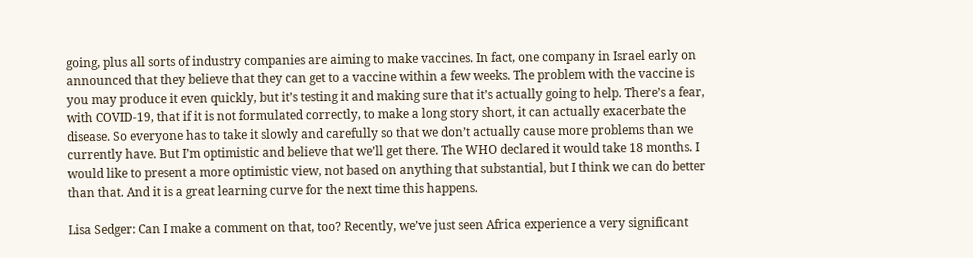going, plus all sorts of industry companies are aiming to make vaccines. In fact, one company in Israel early on announced that they believe that they can get to a vaccine within a few weeks. The problem with the vaccine is you may produce it even quickly, but it’s testing it and making sure that it’s actually going to help. There’s a fear, with COVID-19, that if it is not formulated correctly, to make a long story short, it can actually exacerbate the disease. So everyone has to take it slowly and carefully so that we don’t actually cause more problems than we currently have. But I’m optimistic and believe that we’ll get there. The WHO declared it would take 18 months. I would like to present a more optimistic view, not based on anything that substantial, but I think we can do better than that. And it is a great learning curve for the next time this happens.

Lisa Sedger: Can I make a comment on that, too? Recently, we’ve just seen Africa experience a very significant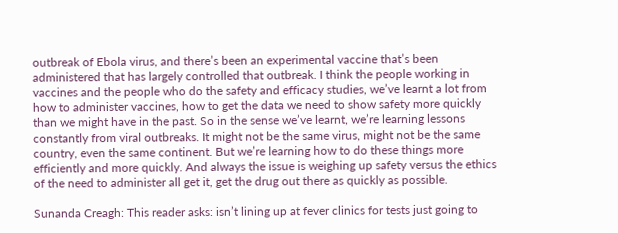outbreak of Ebola virus, and there’s been an experimental vaccine that’s been administered that has largely controlled that outbreak. I think the people working in vaccines and the people who do the safety and efficacy studies, we’ve learnt a lot from how to administer vaccines, how to get the data we need to show safety more quickly than we might have in the past. So in the sense we’ve learnt, we’re learning lessons constantly from viral outbreaks. It might not be the same virus, might not be the same country, even the same continent. But we’re learning how to do these things more efficiently and more quickly. And always the issue is weighing up safety versus the ethics of the need to administer all get it, get the drug out there as quickly as possible.

Sunanda Creagh: This reader asks: isn’t lining up at fever clinics for tests just going to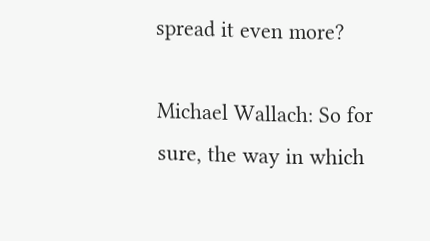spread it even more?

Michael Wallach: So for sure, the way in which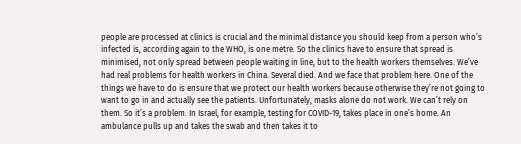people are processed at clinics is crucial and the minimal distance you should keep from a person who’s infected is, according again to the WHO, is one metre. So the clinics have to ensure that spread is minimised, not only spread between people waiting in line, but to the health workers themselves. We’ve had real problems for health workers in China. Several died. And we face that problem here. One of the things we have to do is ensure that we protect our health workers because otherwise they’re not going to want to go in and actually see the patients. Unfortunately, masks alone do not work. We can’t rely on them. So it’s a problem. In Israel, for example, testing for COVID-19, takes place in one’s home. An ambulance pulls up and takes the swab and then takes it to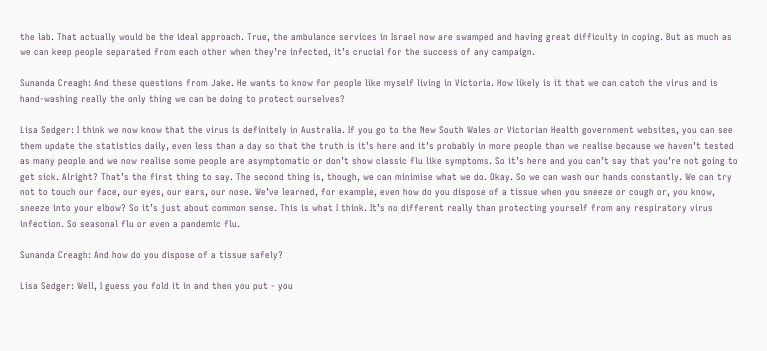the lab. That actually would be the ideal approach. True, the ambulance services in Israel now are swamped and having great difficulty in coping. But as much as we can keep people separated from each other when they’re infected, it’s crucial for the success of any campaign.

Sunanda Creagh: And these questions from Jake. He wants to know for people like myself living in Victoria. How likely is it that we can catch the virus and is hand-washing really the only thing we can be doing to protect ourselves?

Lisa Sedger: I think we now know that the virus is definitely in Australia. If you go to the New South Wales or Victorian Health government websites, you can see them update the statistics daily, even less than a day so that the truth is it’s here and it’s probably in more people than we realise because we haven’t tested as many people and we now realise some people are asymptomatic or don’t show classic flu like symptoms. So it’s here and you can’t say that you’re not going to get sick. Alright? That’s the first thing to say. The second thing is, though, we can minimise what we do. Okay. So we can wash our hands constantly. We can try not to touch our face, our eyes, our ears, our nose. We’ve learned, for example, even how do you dispose of a tissue when you sneeze or cough or, you know, sneeze into your elbow? So it’s just about common sense. This is what I think. It’s no different really than protecting yourself from any respiratory virus infection. So seasonal flu or even a pandemic flu.

Sunanda Creagh: And how do you dispose of a tissue safely?

Lisa Sedger: Well, I guess you fold it in and then you put - you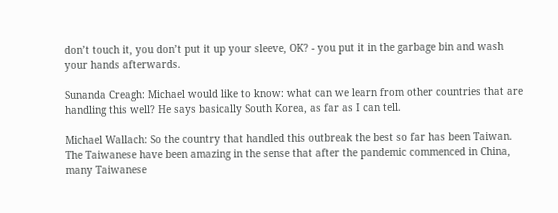don’t touch it, you don’t put it up your sleeve, OK? - you put it in the garbage bin and wash your hands afterwards.

Sunanda Creagh: Michael would like to know: what can we learn from other countries that are handling this well? He says basically South Korea, as far as I can tell.

Michael Wallach: So the country that handled this outbreak the best so far has been Taiwan. The Taiwanese have been amazing in the sense that after the pandemic commenced in China, many Taiwanese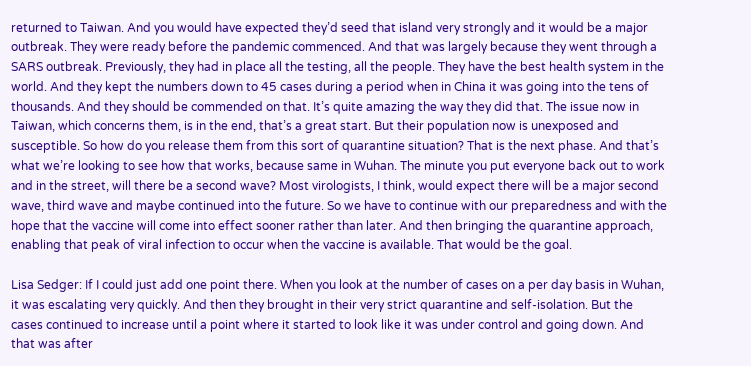returned to Taiwan. And you would have expected they’d seed that island very strongly and it would be a major outbreak. They were ready before the pandemic commenced. And that was largely because they went through a SARS outbreak. Previously, they had in place all the testing, all the people. They have the best health system in the world. And they kept the numbers down to 45 cases during a period when in China it was going into the tens of thousands. And they should be commended on that. It’s quite amazing the way they did that. The issue now in Taiwan, which concerns them, is in the end, that’s a great start. But their population now is unexposed and susceptible. So how do you release them from this sort of quarantine situation? That is the next phase. And that’s what we’re looking to see how that works, because same in Wuhan. The minute you put everyone back out to work and in the street, will there be a second wave? Most virologists, I think, would expect there will be a major second wave, third wave and maybe continued into the future. So we have to continue with our preparedness and with the hope that the vaccine will come into effect sooner rather than later. And then bringing the quarantine approach, enabling that peak of viral infection to occur when the vaccine is available. That would be the goal.

Lisa Sedger: If I could just add one point there. When you look at the number of cases on a per day basis in Wuhan, it was escalating very quickly. And then they brought in their very strict quarantine and self-isolation. But the cases continued to increase until a point where it started to look like it was under control and going down. And that was after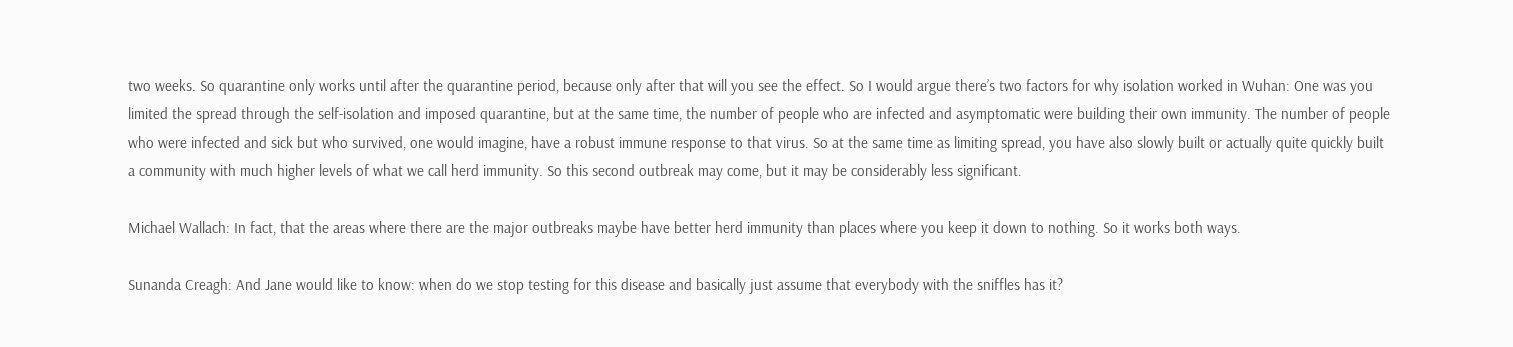two weeks. So quarantine only works until after the quarantine period, because only after that will you see the effect. So I would argue there’s two factors for why isolation worked in Wuhan: One was you limited the spread through the self-isolation and imposed quarantine, but at the same time, the number of people who are infected and asymptomatic were building their own immunity. The number of people who were infected and sick but who survived, one would imagine, have a robust immune response to that virus. So at the same time as limiting spread, you have also slowly built or actually quite quickly built a community with much higher levels of what we call herd immunity. So this second outbreak may come, but it may be considerably less significant.

Michael Wallach: In fact, that the areas where there are the major outbreaks maybe have better herd immunity than places where you keep it down to nothing. So it works both ways.

Sunanda Creagh: And Jane would like to know: when do we stop testing for this disease and basically just assume that everybody with the sniffles has it?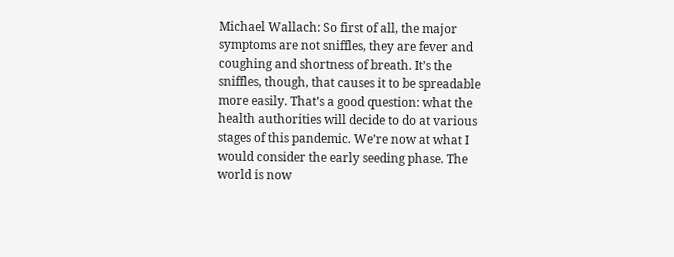Michael Wallach: So first of all, the major symptoms are not sniffles, they are fever and coughing and shortness of breath. It’s the sniffles, though, that causes it to be spreadable more easily. That’s a good question: what the health authorities will decide to do at various stages of this pandemic. We’re now at what I would consider the early seeding phase. The world is now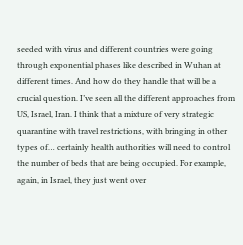seeded with virus and different countries were going through exponential phases like described in Wuhan at different times. And how do they handle that will be a crucial question. I’ve seen all the different approaches from US, Israel, Iran. I think that a mixture of very strategic quarantine with travel restrictions, with bringing in other types of… certainly health authorities will need to control the number of beds that are being occupied. For example, again, in Israel, they just went over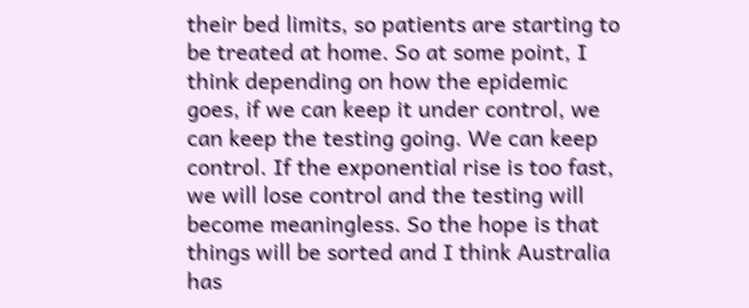their bed limits, so patients are starting to be treated at home. So at some point, I think depending on how the epidemic goes, if we can keep it under control, we can keep the testing going. We can keep control. If the exponential rise is too fast, we will lose control and the testing will become meaningless. So the hope is that things will be sorted and I think Australia has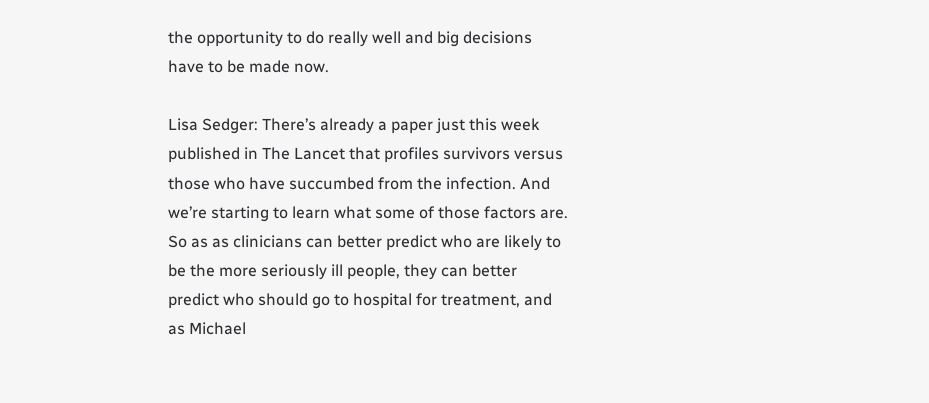the opportunity to do really well and big decisions have to be made now.

Lisa Sedger: There’s already a paper just this week published in The Lancet that profiles survivors versus those who have succumbed from the infection. And we’re starting to learn what some of those factors are. So as as clinicians can better predict who are likely to be the more seriously ill people, they can better predict who should go to hospital for treatment, and as Michael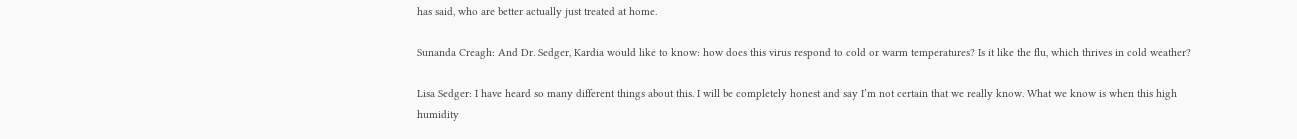has said, who are better actually just treated at home.

Sunanda Creagh: And Dr. Sedger, Kardia would like to know: how does this virus respond to cold or warm temperatures? Is it like the flu, which thrives in cold weather?

Lisa Sedger: I have heard so many different things about this. I will be completely honest and say I’m not certain that we really know. What we know is when this high humidity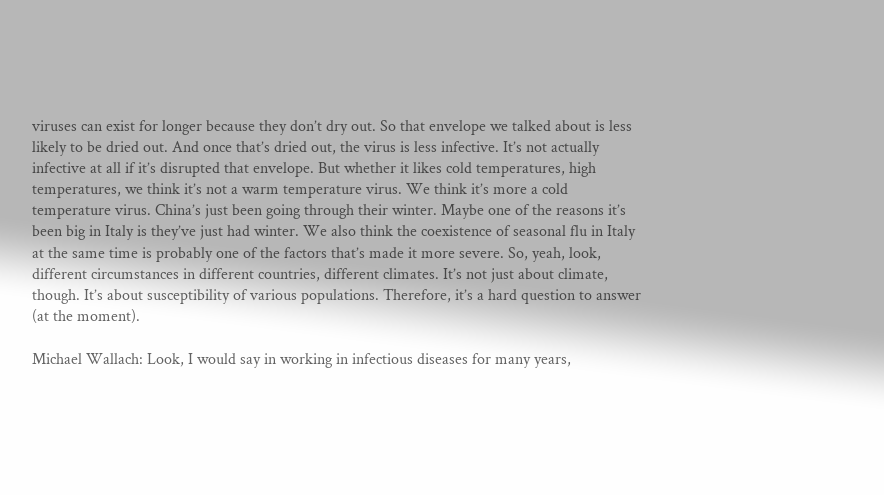viruses can exist for longer because they don’t dry out. So that envelope we talked about is less likely to be dried out. And once that’s dried out, the virus is less infective. It’s not actually infective at all if it’s disrupted that envelope. But whether it likes cold temperatures, high temperatures, we think it’s not a warm temperature virus. We think it’s more a cold temperature virus. China’s just been going through their winter. Maybe one of the reasons it’s been big in Italy is they’ve just had winter. We also think the coexistence of seasonal flu in Italy at the same time is probably one of the factors that’s made it more severe. So, yeah, look, different circumstances in different countries, different climates. It’s not just about climate, though. It’s about susceptibility of various populations. Therefore, it’s a hard question to answer (at the moment).

Michael Wallach: Look, I would say in working in infectious diseases for many years,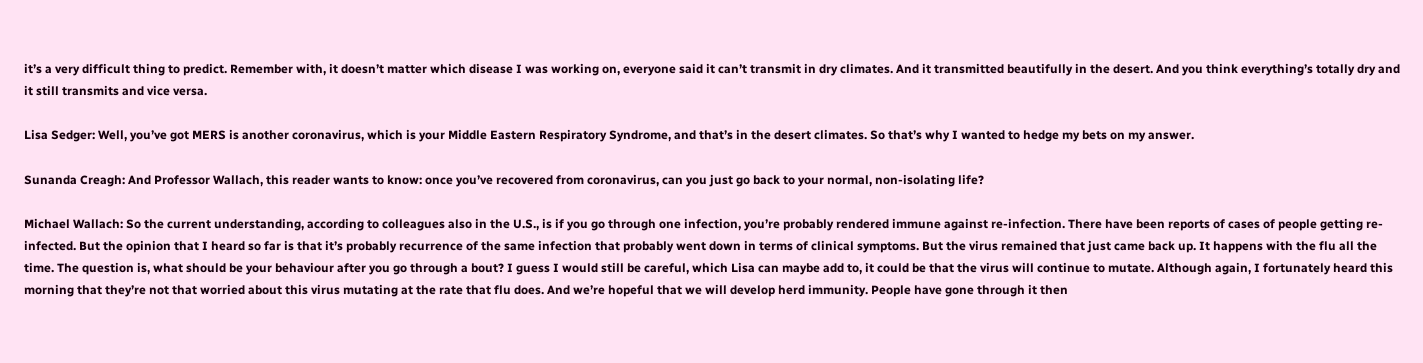it’s a very difficult thing to predict. Remember with, it doesn’t matter which disease I was working on, everyone said it can’t transmit in dry climates. And it transmitted beautifully in the desert. And you think everything’s totally dry and it still transmits and vice versa.

Lisa Sedger: Well, you’ve got MERS is another coronavirus, which is your Middle Eastern Respiratory Syndrome, and that’s in the desert climates. So that’s why I wanted to hedge my bets on my answer.

Sunanda Creagh: And Professor Wallach, this reader wants to know: once you’ve recovered from coronavirus, can you just go back to your normal, non-isolating life?

Michael Wallach: So the current understanding, according to colleagues also in the U.S., is if you go through one infection, you’re probably rendered immune against re-infection. There have been reports of cases of people getting re-infected. But the opinion that I heard so far is that it’s probably recurrence of the same infection that probably went down in terms of clinical symptoms. But the virus remained that just came back up. It happens with the flu all the time. The question is, what should be your behaviour after you go through a bout? I guess I would still be careful, which Lisa can maybe add to, it could be that the virus will continue to mutate. Although again, I fortunately heard this morning that they’re not that worried about this virus mutating at the rate that flu does. And we’re hopeful that we will develop herd immunity. People have gone through it then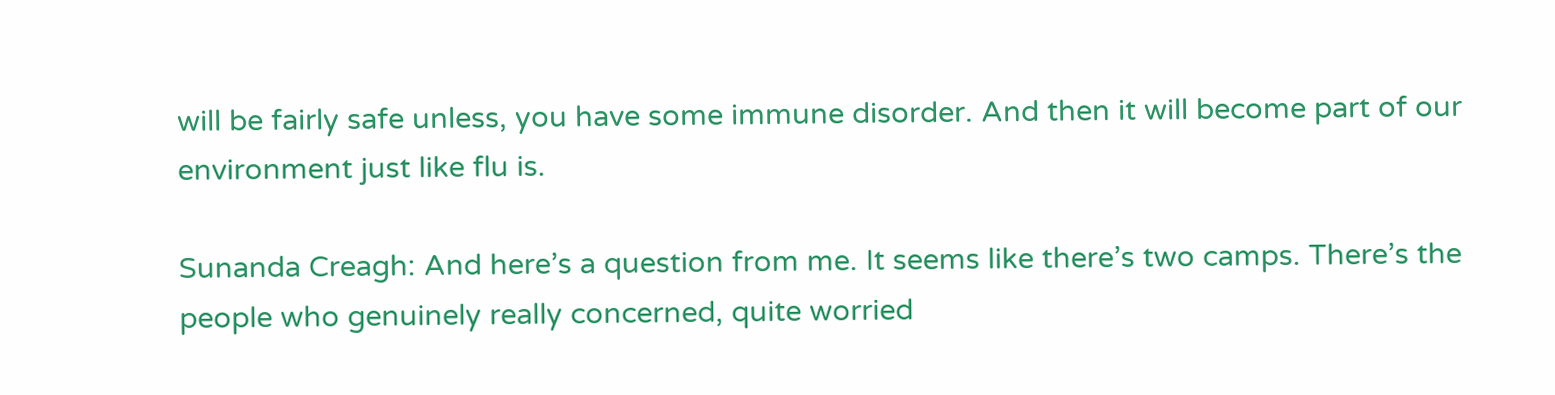will be fairly safe unless, you have some immune disorder. And then it will become part of our environment just like flu is.

Sunanda Creagh: And here’s a question from me. It seems like there’s two camps. There’s the people who genuinely really concerned, quite worried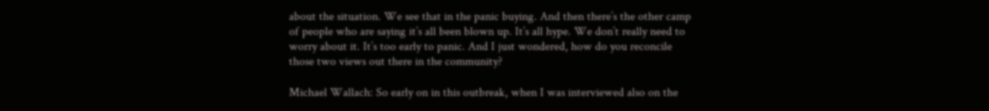about the situation. We see that in the panic buying. And then there’s the other camp of people who are saying it’s all been blown up. It’s all hype. We don’t really need to worry about it. It’s too early to panic. And I just wondered, how do you reconcile those two views out there in the community?

Michael Wallach: So early on in this outbreak, when I was interviewed also on the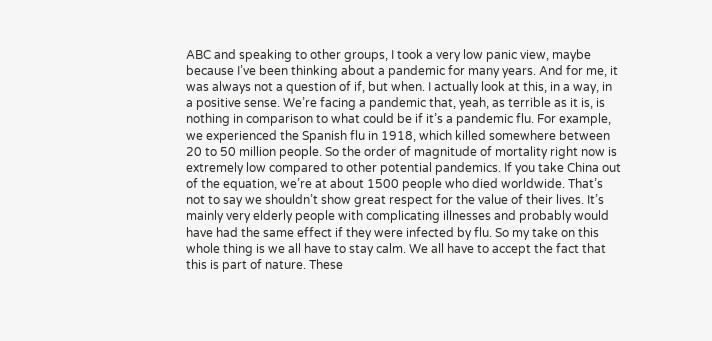ABC and speaking to other groups, I took a very low panic view, maybe because I’ve been thinking about a pandemic for many years. And for me, it was always not a question of if, but when. I actually look at this, in a way, in a positive sense. We’re facing a pandemic that, yeah, as terrible as it is, is nothing in comparison to what could be if it’s a pandemic flu. For example, we experienced the Spanish flu in 1918, which killed somewhere between 20 to 50 million people. So the order of magnitude of mortality right now is extremely low compared to other potential pandemics. If you take China out of the equation, we’re at about 1500 people who died worldwide. That’s not to say we shouldn’t show great respect for the value of their lives. It’s mainly very elderly people with complicating illnesses and probably would have had the same effect if they were infected by flu. So my take on this whole thing is we all have to stay calm. We all have to accept the fact that this is part of nature. These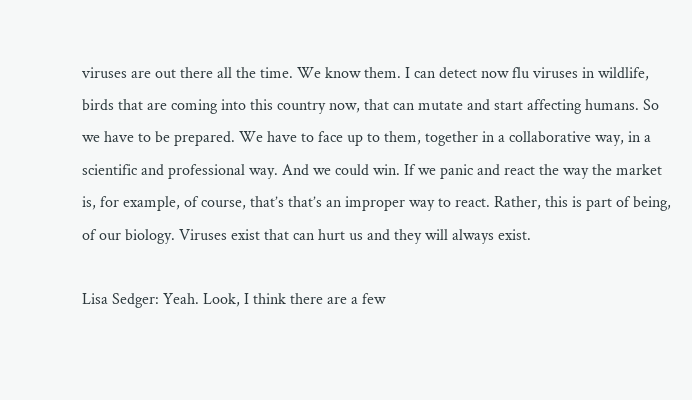viruses are out there all the time. We know them. I can detect now flu viruses in wildlife, birds that are coming into this country now, that can mutate and start affecting humans. So we have to be prepared. We have to face up to them, together in a collaborative way, in a scientific and professional way. And we could win. If we panic and react the way the market is, for example, of course, that’s that’s an improper way to react. Rather, this is part of being, of our biology. Viruses exist that can hurt us and they will always exist.

Lisa Sedger: Yeah. Look, I think there are a few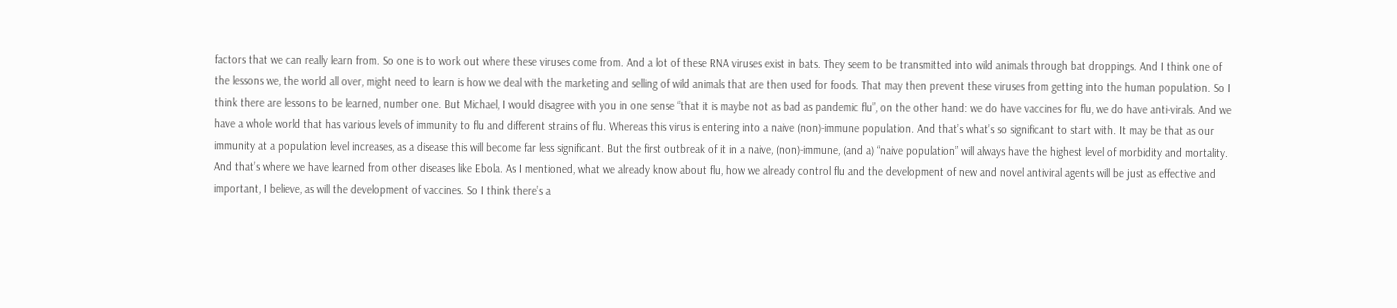factors that we can really learn from. So one is to work out where these viruses come from. And a lot of these RNA viruses exist in bats. They seem to be transmitted into wild animals through bat droppings. And I think one of the lessons we, the world all over, might need to learn is how we deal with the marketing and selling of wild animals that are then used for foods. That may then prevent these viruses from getting into the human population. So I think there are lessons to be learned, number one. But Michael, I would disagree with you in one sense “that it is maybe not as bad as pandemic flu”, on the other hand: we do have vaccines for flu, we do have anti-virals. And we have a whole world that has various levels of immunity to flu and different strains of flu. Whereas this virus is entering into a naive (non)-immune population. And that’s what’s so significant to start with. It may be that as our immunity at a population level increases, as a disease this will become far less significant. But the first outbreak of it in a naive, (non)-immune, (and a) “naive population” will always have the highest level of morbidity and mortality. And that’s where we have learned from other diseases like Ebola. As I mentioned, what we already know about flu, how we already control flu and the development of new and novel antiviral agents will be just as effective and important, I believe, as will the development of vaccines. So I think there’s a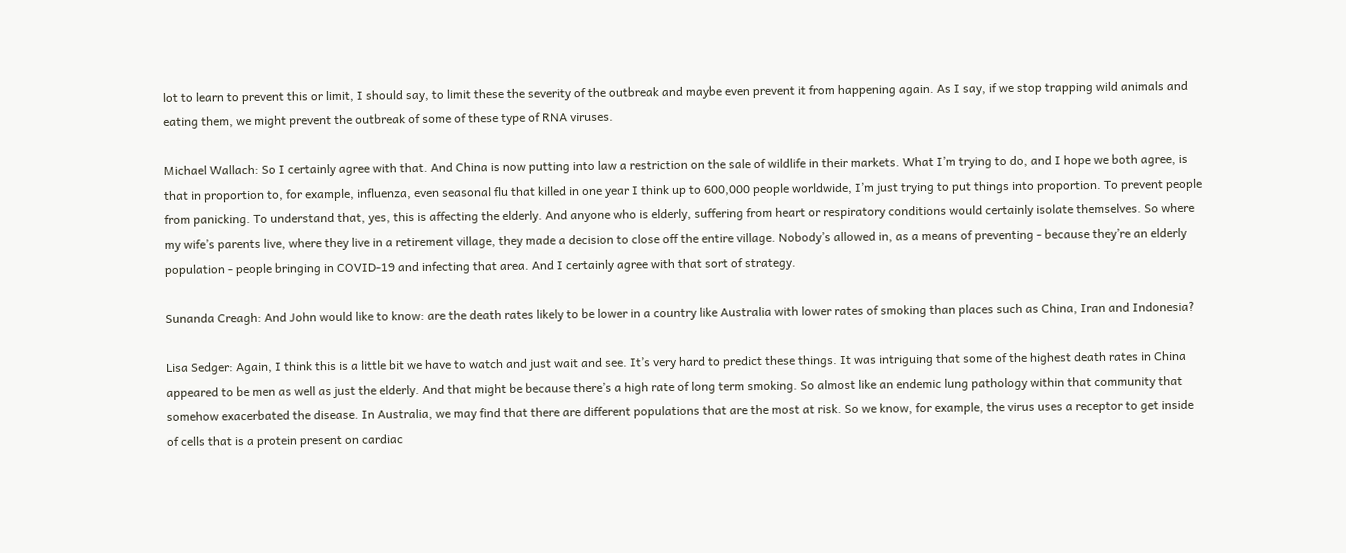lot to learn to prevent this or limit, I should say, to limit these the severity of the outbreak and maybe even prevent it from happening again. As I say, if we stop trapping wild animals and eating them, we might prevent the outbreak of some of these type of RNA viruses.

Michael Wallach: So I certainly agree with that. And China is now putting into law a restriction on the sale of wildlife in their markets. What I’m trying to do, and I hope we both agree, is that in proportion to, for example, influenza, even seasonal flu that killed in one year I think up to 600,000 people worldwide, I’m just trying to put things into proportion. To prevent people from panicking. To understand that, yes, this is affecting the elderly. And anyone who is elderly, suffering from heart or respiratory conditions would certainly isolate themselves. So where my wife’s parents live, where they live in a retirement village, they made a decision to close off the entire village. Nobody’s allowed in, as a means of preventing - because they’re an elderly population - people bringing in COVID-19 and infecting that area. And I certainly agree with that sort of strategy.

Sunanda Creagh: And John would like to know: are the death rates likely to be lower in a country like Australia with lower rates of smoking than places such as China, Iran and Indonesia?

Lisa Sedger: Again, I think this is a little bit we have to watch and just wait and see. It’s very hard to predict these things. It was intriguing that some of the highest death rates in China appeared to be men as well as just the elderly. And that might be because there’s a high rate of long term smoking. So almost like an endemic lung pathology within that community that somehow exacerbated the disease. In Australia, we may find that there are different populations that are the most at risk. So we know, for example, the virus uses a receptor to get inside of cells that is a protein present on cardiac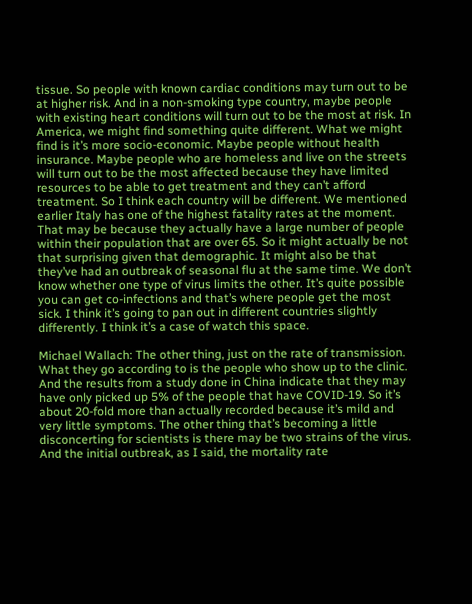tissue. So people with known cardiac conditions may turn out to be at higher risk. And in a non-smoking type country, maybe people with existing heart conditions will turn out to be the most at risk. In America, we might find something quite different. What we might find is it’s more socio-economic. Maybe people without health insurance. Maybe people who are homeless and live on the streets will turn out to be the most affected because they have limited resources to be able to get treatment and they can’t afford treatment. So I think each country will be different. We mentioned earlier Italy has one of the highest fatality rates at the moment. That may be because they actually have a large number of people within their population that are over 65. So it might actually be not that surprising given that demographic. It might also be that they’ve had an outbreak of seasonal flu at the same time. We don’t know whether one type of virus limits the other. It’s quite possible you can get co-infections and that’s where people get the most sick. I think it’s going to pan out in different countries slightly differently. I think it’s a case of watch this space.

Michael Wallach: The other thing, just on the rate of transmission. What they go according to is the people who show up to the clinic. And the results from a study done in China indicate that they may have only picked up 5% of the people that have COVID-19. So it’s about 20-fold more than actually recorded because it’s mild and very little symptoms. The other thing that’s becoming a little disconcerting for scientists is there may be two strains of the virus. And the initial outbreak, as I said, the mortality rate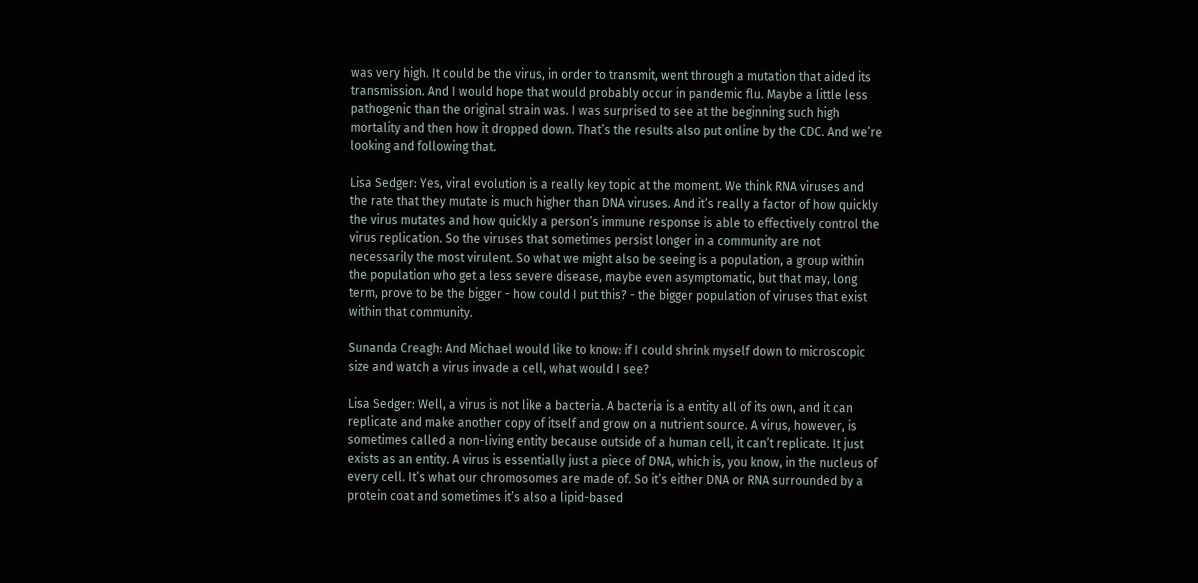was very high. It could be the virus, in order to transmit, went through a mutation that aided its transmission. And I would hope that would probably occur in pandemic flu. Maybe a little less pathogenic than the original strain was. I was surprised to see at the beginning such high mortality and then how it dropped down. That’s the results also put online by the CDC. And we’re looking and following that.

Lisa Sedger: Yes, viral evolution is a really key topic at the moment. We think RNA viruses and the rate that they mutate is much higher than DNA viruses. And it’s really a factor of how quickly the virus mutates and how quickly a person’s immune response is able to effectively control the virus replication. So the viruses that sometimes persist longer in a community are not necessarily the most virulent. So what we might also be seeing is a population, a group within the population who get a less severe disease, maybe even asymptomatic, but that may, long term, prove to be the bigger - how could I put this? - the bigger population of viruses that exist within that community.

Sunanda Creagh: And Michael would like to know: if I could shrink myself down to microscopic size and watch a virus invade a cell, what would I see?

Lisa Sedger: Well, a virus is not like a bacteria. A bacteria is a entity all of its own, and it can replicate and make another copy of itself and grow on a nutrient source. A virus, however, is sometimes called a non-living entity because outside of a human cell, it can’t replicate. It just exists as an entity. A virus is essentially just a piece of DNA, which is, you know, in the nucleus of every cell. It’s what our chromosomes are made of. So it’s either DNA or RNA surrounded by a protein coat and sometimes it’s also a lipid-based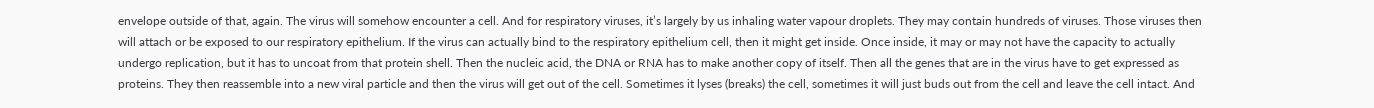envelope outside of that, again. The virus will somehow encounter a cell. And for respiratory viruses, it’s largely by us inhaling water vapour droplets. They may contain hundreds of viruses. Those viruses then will attach or be exposed to our respiratory epithelium. If the virus can actually bind to the respiratory epithelium cell, then it might get inside. Once inside, it may or may not have the capacity to actually undergo replication, but it has to uncoat from that protein shell. Then the nucleic acid, the DNA or RNA has to make another copy of itself. Then all the genes that are in the virus have to get expressed as proteins. They then reassemble into a new viral particle and then the virus will get out of the cell. Sometimes it lyses (breaks) the cell, sometimes it will just buds out from the cell and leave the cell intact. And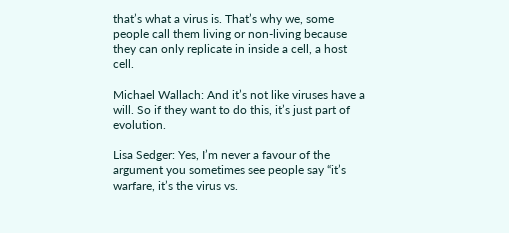that’s what a virus is. That’s why we, some people call them living or non-living because they can only replicate in inside a cell, a host cell.

Michael Wallach: And it’s not like viruses have a will. So if they want to do this, it’s just part of evolution.

Lisa Sedger: Yes, I’m never a favour of the argument you sometimes see people say “it’s warfare, it’s the virus vs.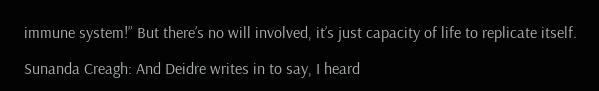immune system!” But there’s no will involved, it’s just capacity of life to replicate itself.

Sunanda Creagh: And Deidre writes in to say, I heard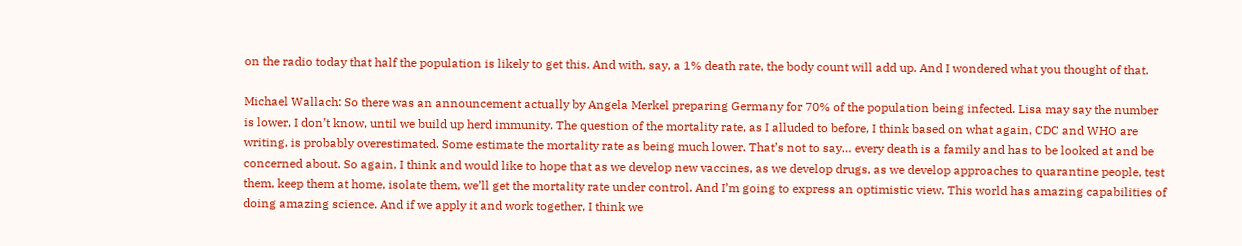on the radio today that half the population is likely to get this. And with, say, a 1% death rate, the body count will add up. And I wondered what you thought of that.

Michael Wallach: So there was an announcement actually by Angela Merkel preparing Germany for 70% of the population being infected. Lisa may say the number is lower, I don’t know, until we build up herd immunity. The question of the mortality rate, as I alluded to before, I think based on what again, CDC and WHO are writing, is probably overestimated. Some estimate the mortality rate as being much lower. That’s not to say… every death is a family and has to be looked at and be concerned about. So again, I think and would like to hope that as we develop new vaccines, as we develop drugs, as we develop approaches to quarantine people, test them, keep them at home, isolate them, we’ll get the mortality rate under control. And I’m going to express an optimistic view. This world has amazing capabilities of doing amazing science. And if we apply it and work together, I think we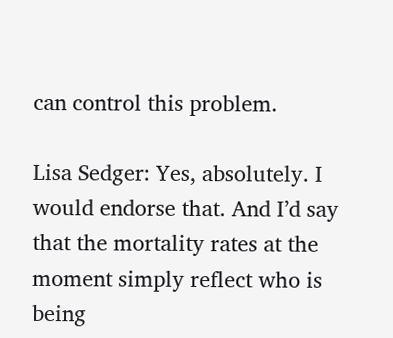can control this problem.

Lisa Sedger: Yes, absolutely. I would endorse that. And I’d say that the mortality rates at the moment simply reflect who is being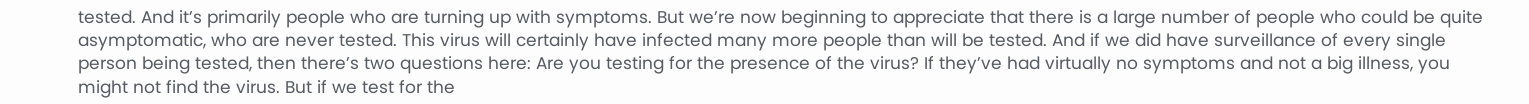tested. And it’s primarily people who are turning up with symptoms. But we’re now beginning to appreciate that there is a large number of people who could be quite asymptomatic, who are never tested. This virus will certainly have infected many more people than will be tested. And if we did have surveillance of every single person being tested, then there’s two questions here: Are you testing for the presence of the virus? If they’ve had virtually no symptoms and not a big illness, you might not find the virus. But if we test for the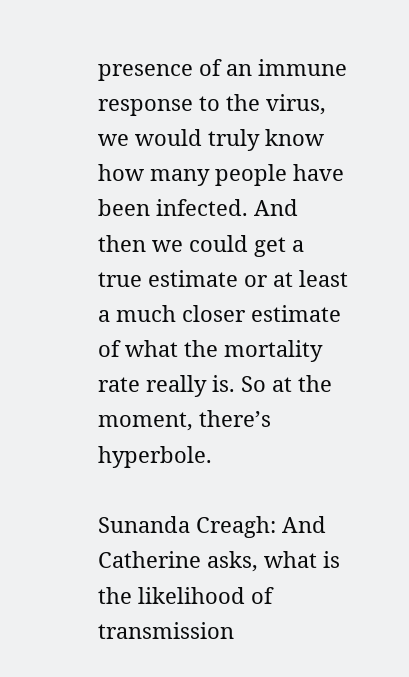presence of an immune response to the virus, we would truly know how many people have been infected. And then we could get a true estimate or at least a much closer estimate of what the mortality rate really is. So at the moment, there’s hyperbole.

Sunanda Creagh: And Catherine asks, what is the likelihood of transmission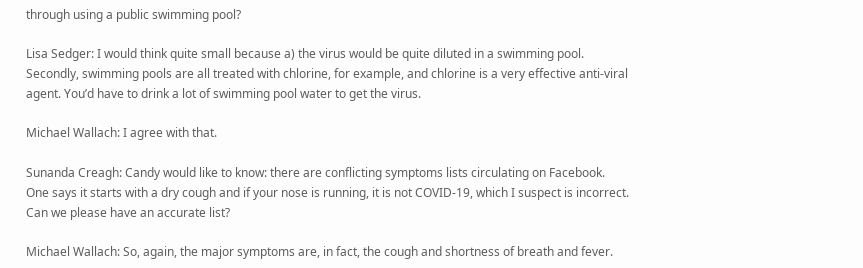through using a public swimming pool?

Lisa Sedger: I would think quite small because a) the virus would be quite diluted in a swimming pool. Secondly, swimming pools are all treated with chlorine, for example, and chlorine is a very effective anti-viral agent. You’d have to drink a lot of swimming pool water to get the virus.

Michael Wallach: I agree with that.

Sunanda Creagh: Candy would like to know: there are conflicting symptoms lists circulating on Facebook. One says it starts with a dry cough and if your nose is running, it is not COVID-19, which I suspect is incorrect. Can we please have an accurate list?

Michael Wallach: So, again, the major symptoms are, in fact, the cough and shortness of breath and fever.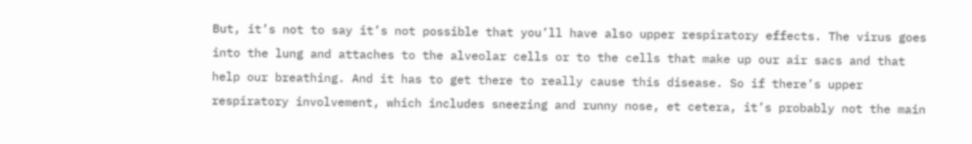But, it’s not to say it’s not possible that you’ll have also upper respiratory effects. The virus goes into the lung and attaches to the alveolar cells or to the cells that make up our air sacs and that help our breathing. And it has to get there to really cause this disease. So if there’s upper respiratory involvement, which includes sneezing and runny nose, et cetera, it’s probably not the main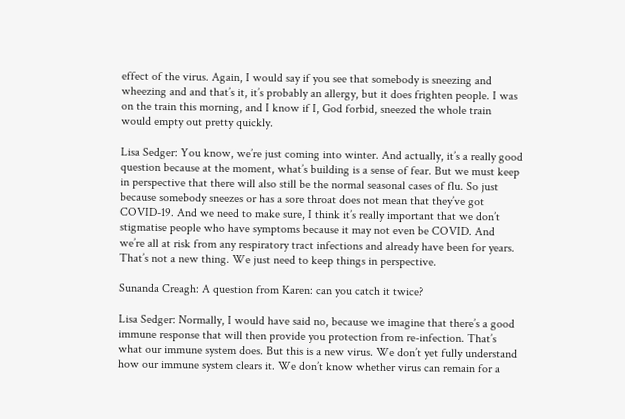effect of the virus. Again, I would say if you see that somebody is sneezing and wheezing and and that’s it, it’s probably an allergy, but it does frighten people. I was on the train this morning, and I know if I, God forbid, sneezed the whole train would empty out pretty quickly.

Lisa Sedger: You know, we’re just coming into winter. And actually, it’s a really good question because at the moment, what’s building is a sense of fear. But we must keep in perspective that there will also still be the normal seasonal cases of flu. So just because somebody sneezes or has a sore throat does not mean that they’ve got COVID-19. And we need to make sure, I think it’s really important that we don’t stigmatise people who have symptoms because it may not even be COVID. And we’re all at risk from any respiratory tract infections and already have been for years. That’s not a new thing. We just need to keep things in perspective.

Sunanda Creagh: A question from Karen: can you catch it twice?

Lisa Sedger: Normally, I would have said no, because we imagine that there’s a good immune response that will then provide you protection from re-infection. That’s what our immune system does. But this is a new virus. We don’t yet fully understand how our immune system clears it. We don’t know whether virus can remain for a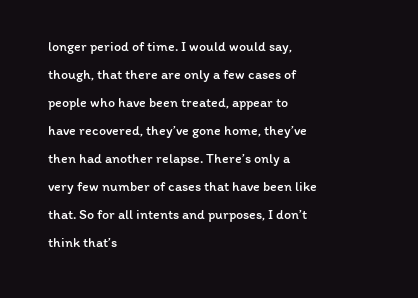longer period of time. I would would say, though, that there are only a few cases of people who have been treated, appear to have recovered, they’ve gone home, they’ve then had another relapse. There’s only a very few number of cases that have been like that. So for all intents and purposes, I don’t think that’s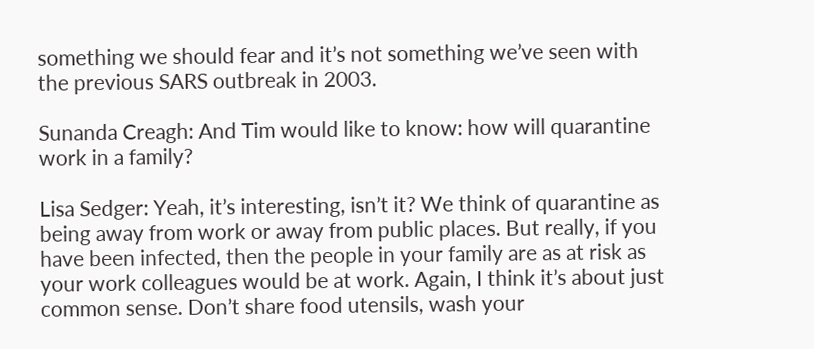something we should fear and it’s not something we’ve seen with the previous SARS outbreak in 2003.

Sunanda Creagh: And Tim would like to know: how will quarantine work in a family?

Lisa Sedger: Yeah, it’s interesting, isn’t it? We think of quarantine as being away from work or away from public places. But really, if you have been infected, then the people in your family are as at risk as your work colleagues would be at work. Again, I think it’s about just common sense. Don’t share food utensils, wash your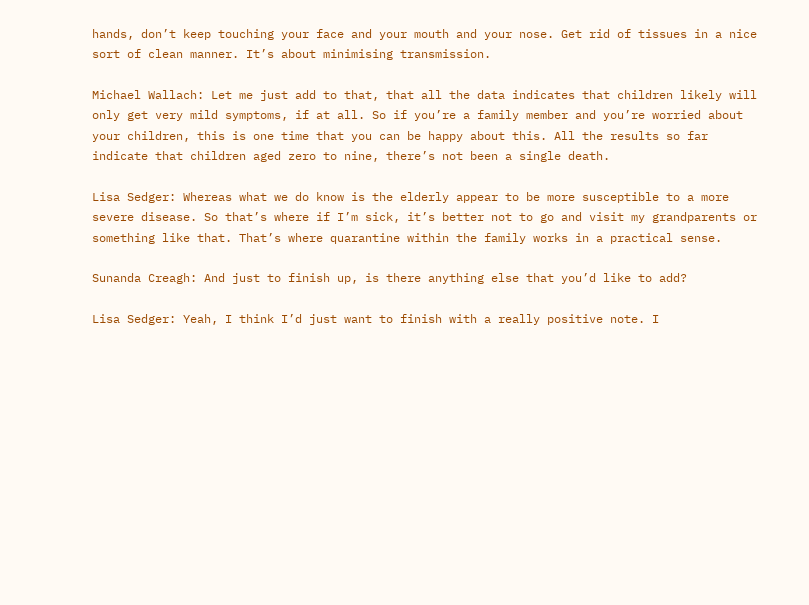hands, don’t keep touching your face and your mouth and your nose. Get rid of tissues in a nice sort of clean manner. It’s about minimising transmission.

Michael Wallach: Let me just add to that, that all the data indicates that children likely will only get very mild symptoms, if at all. So if you’re a family member and you’re worried about your children, this is one time that you can be happy about this. All the results so far indicate that children aged zero to nine, there’s not been a single death.

Lisa Sedger: Whereas what we do know is the elderly appear to be more susceptible to a more severe disease. So that’s where if I’m sick, it’s better not to go and visit my grandparents or something like that. That’s where quarantine within the family works in a practical sense.

Sunanda Creagh: And just to finish up, is there anything else that you’d like to add?

Lisa Sedger: Yeah, I think I’d just want to finish with a really positive note. I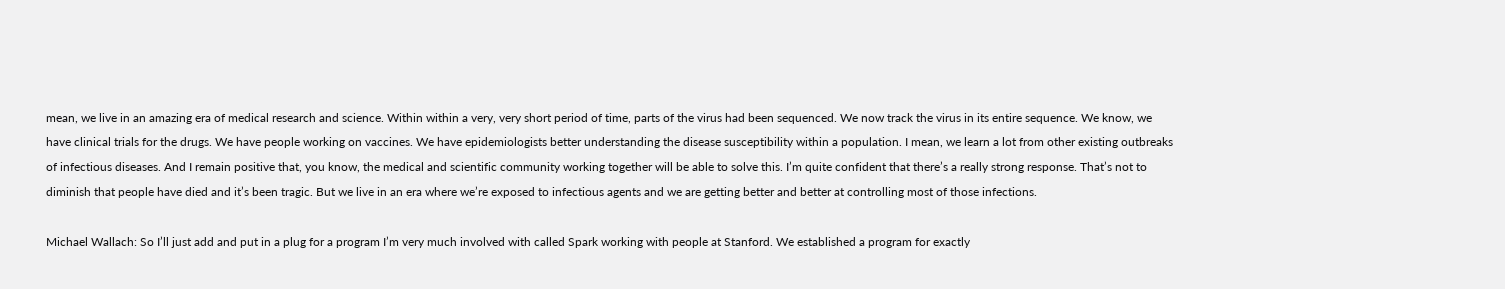mean, we live in an amazing era of medical research and science. Within within a very, very short period of time, parts of the virus had been sequenced. We now track the virus in its entire sequence. We know, we have clinical trials for the drugs. We have people working on vaccines. We have epidemiologists better understanding the disease susceptibility within a population. I mean, we learn a lot from other existing outbreaks of infectious diseases. And I remain positive that, you know, the medical and scientific community working together will be able to solve this. I’m quite confident that there’s a really strong response. That’s not to diminish that people have died and it’s been tragic. But we live in an era where we’re exposed to infectious agents and we are getting better and better at controlling most of those infections.

Michael Wallach: So I’ll just add and put in a plug for a program I’m very much involved with called Spark working with people at Stanford. We established a program for exactly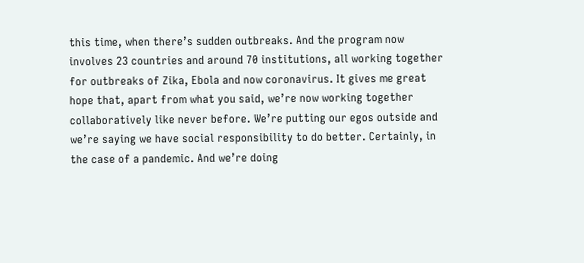this time, when there’s sudden outbreaks. And the program now involves 23 countries and around 70 institutions, all working together for outbreaks of Zika, Ebola and now coronavirus. It gives me great hope that, apart from what you said, we’re now working together collaboratively like never before. We’re putting our egos outside and we’re saying we have social responsibility to do better. Certainly, in the case of a pandemic. And we’re doing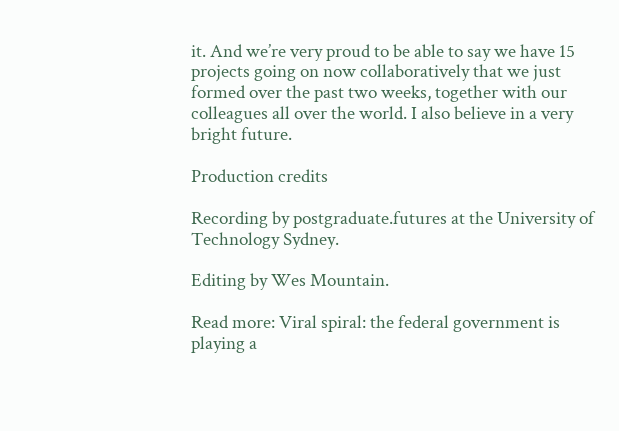it. And we’re very proud to be able to say we have 15 projects going on now collaboratively that we just formed over the past two weeks, together with our colleagues all over the world. I also believe in a very bright future.

Production credits

Recording by postgraduate.futures at the University of Technology Sydney.

Editing by Wes Mountain.

Read more: Viral spiral: the federal government is playing a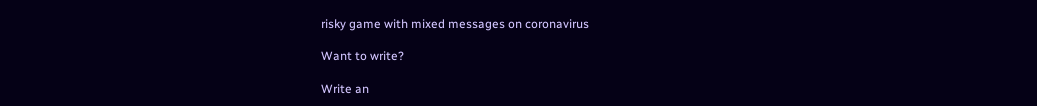risky game with mixed messages on coronavirus

Want to write?

Write an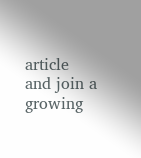article and join a growing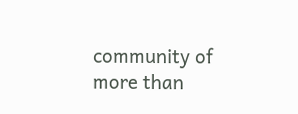community of more than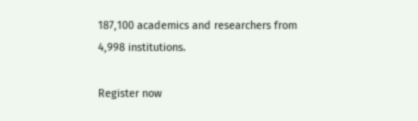187,100 academics and researchers from 4,998 institutions.

Register now